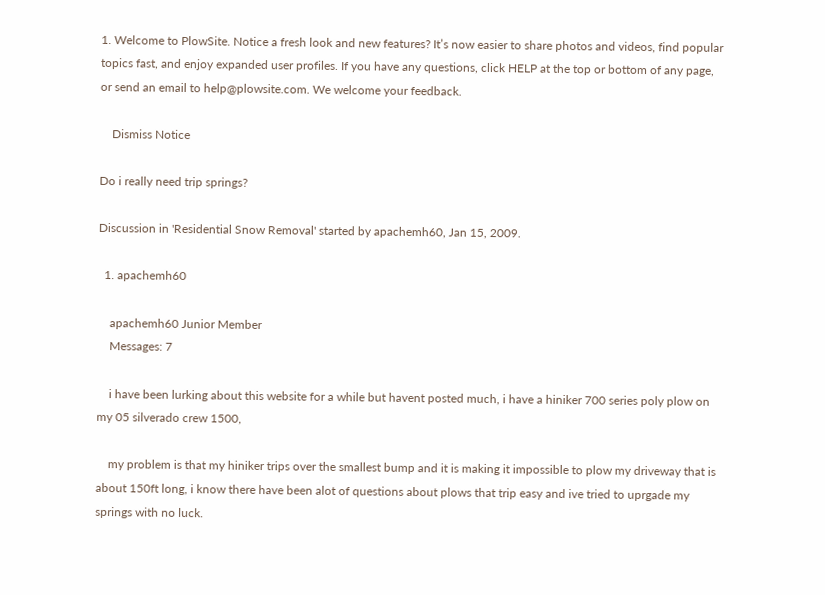1. Welcome to PlowSite. Notice a fresh look and new features? It’s now easier to share photos and videos, find popular topics fast, and enjoy expanded user profiles. If you have any questions, click HELP at the top or bottom of any page, or send an email to help@plowsite.com. We welcome your feedback.

    Dismiss Notice

Do i really need trip springs?

Discussion in 'Residential Snow Removal' started by apachemh60, Jan 15, 2009.

  1. apachemh60

    apachemh60 Junior Member
    Messages: 7

    i have been lurking about this website for a while but havent posted much, i have a hiniker 700 series poly plow on my 05 silverado crew 1500,

    my problem is that my hiniker trips over the smallest bump and it is making it impossible to plow my driveway that is about 150ft long, i know there have been alot of questions about plows that trip easy and ive tried to uprgade my springs with no luck.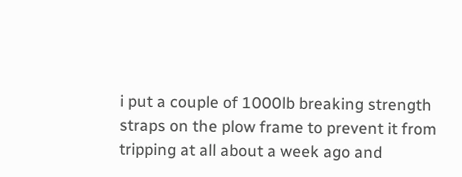i put a couple of 1000lb breaking strength straps on the plow frame to prevent it from tripping at all about a week ago and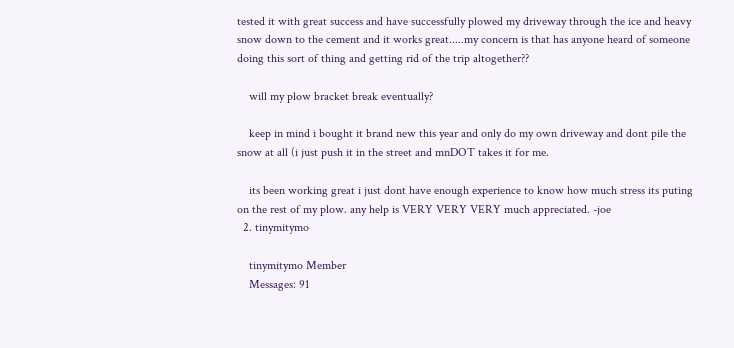tested it with great success and have successfully plowed my driveway through the ice and heavy snow down to the cement and it works great.....my concern is that has anyone heard of someone doing this sort of thing and getting rid of the trip altogether??

    will my plow bracket break eventually?

    keep in mind i bought it brand new this year and only do my own driveway and dont pile the snow at all (i just push it in the street and mnDOT takes it for me.

    its been working great i just dont have enough experience to know how much stress its puting on the rest of my plow. any help is VERY VERY VERY much appreciated. -joe
  2. tinymitymo

    tinymitymo Member
    Messages: 91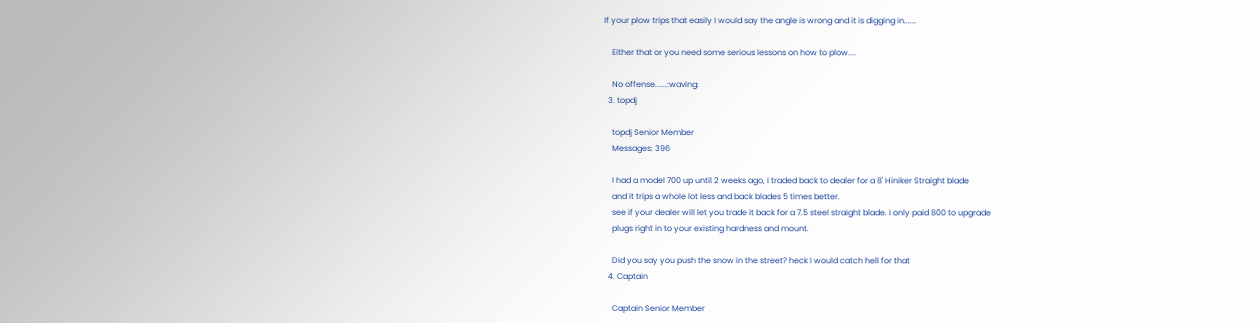If your plow trips that easily I would say the angle is wrong and it is digging in......

    Either that or you need some serious lessons on how to plow....

    No offense......:waving:
  3. topdj

    topdj Senior Member
    Messages: 396

    I had a model 700 up until 2 weeks ago, I traded back to dealer for a 8' Hiniker Straight blade
    and it trips a whole lot less and back blades 5 times better.
    see if your dealer will let you trade it back for a 7.5 steel straight blade. I only paid 800 to upgrade
    plugs right in to your existing hardness and mount.

    Did you say you push the snow in the street? heck I would catch hell for that
  4. Captain

    Captain Senior Member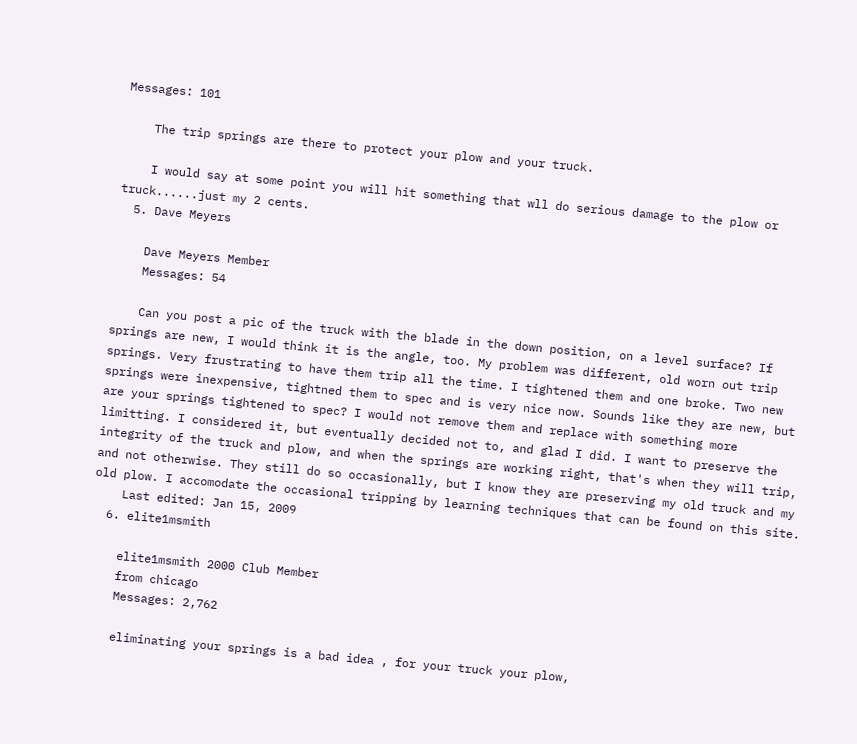Messages: 101

    The trip springs are there to protect your plow and your truck.

    I would say at some point you will hit something that wll do serious damage to the plow or truck......just my 2 cents.
  5. Dave Meyers

    Dave Meyers Member
    Messages: 54

    Can you post a pic of the truck with the blade in the down position, on a level surface? If springs are new, I would think it is the angle, too. My problem was different, old worn out trip springs. Very frustrating to have them trip all the time. I tightened them and one broke. Two new springs were inexpensive, tightned them to spec and is very nice now. Sounds like they are new, but are your springs tightened to spec? I would not remove them and replace with something more limitting. I considered it, but eventually decided not to, and glad I did. I want to preserve the integrity of the truck and plow, and when the springs are working right, that's when they will trip, and not otherwise. They still do so occasionally, but I know they are preserving my old truck and my old plow. I accomodate the occasional tripping by learning techniques that can be found on this site.
    Last edited: Jan 15, 2009
  6. elite1msmith

    elite1msmith 2000 Club Member
    from chicago
    Messages: 2,762

    eliminating your springs is a bad idea , for your truck your plow,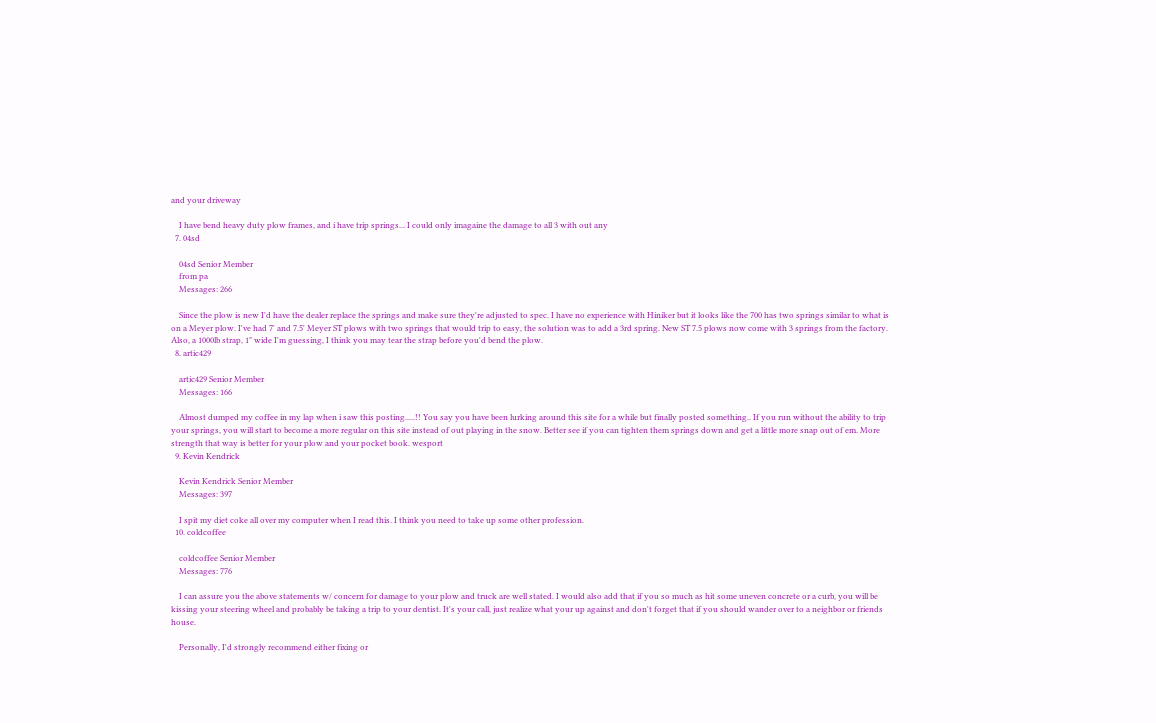and your driveway

    I have bend heavy duty plow frames, and i have trip springs... I could only imagaine the damage to all 3 with out any
  7. 04sd

    04sd Senior Member
    from pa
    Messages: 266

    Since the plow is new I'd have the dealer replace the springs and make sure they're adjusted to spec. I have no experience with Hiniker but it looks like the 700 has two springs similar to what is on a Meyer plow. I've had 7' and 7.5' Meyer ST plows with two springs that would trip to easy, the solution was to add a 3rd spring. New ST 7.5 plows now come with 3 springs from the factory. Also, a 1000lb strap, 1" wide I'm guessing, I think you may tear the strap before you'd bend the plow.
  8. artic429

    artic429 Senior Member
    Messages: 166

    Almost dumped my coffee in my lap when i saw this posting.....!! You say you have been lurking around this site for a while but finally posted something.. If you run without the ability to trip your springs, you will start to become a more regular on this site instead of out playing in the snow. Better see if you can tighten them springs down and get a little more snap out of em. More strength that way is better for your plow and your pocket book. wesport
  9. Kevin Kendrick

    Kevin Kendrick Senior Member
    Messages: 397

    I spit my diet coke all over my computer when I read this. I think you need to take up some other profession.
  10. coldcoffee

    coldcoffee Senior Member
    Messages: 776

    I can assure you the above statements w/ concern for damage to your plow and truck are well stated. I would also add that if you so much as hit some uneven concrete or a curb, you will be kissing your steering wheel and probably be taking a trip to your dentist. It's your call, just realize what your up against and don't forget that if you should wander over to a neighbor or friends house.

    Personally, I'd strongly recommend either fixing or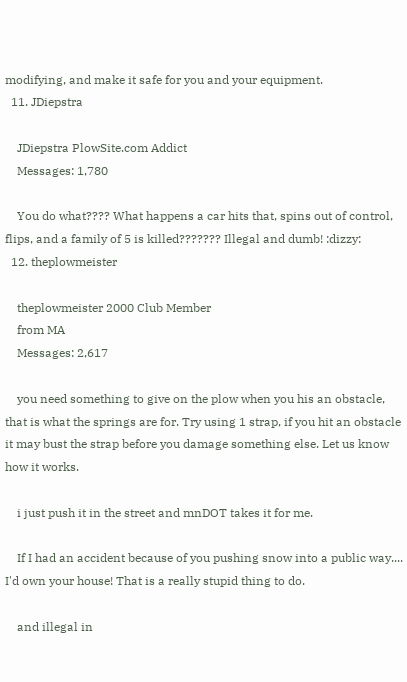modifying, and make it safe for you and your equipment.
  11. JDiepstra

    JDiepstra PlowSite.com Addict
    Messages: 1,780

    You do what???? What happens a car hits that, spins out of control, flips, and a family of 5 is killed??????? Illegal and dumb! :dizzy:
  12. theplowmeister

    theplowmeister 2000 Club Member
    from MA
    Messages: 2,617

    you need something to give on the plow when you his an obstacle, that is what the springs are for. Try using 1 strap, if you hit an obstacle it may bust the strap before you damage something else. Let us know how it works.

    i just push it in the street and mnDOT takes it for me.

    If I had an accident because of you pushing snow into a public way.... I'd own your house! That is a really stupid thing to do.

    and illegal in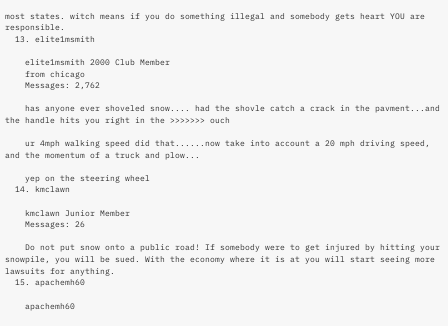most states. witch means if you do something illegal and somebody gets heart YOU are responsible.
  13. elite1msmith

    elite1msmith 2000 Club Member
    from chicago
    Messages: 2,762

    has anyone ever shoveled snow.... had the shovle catch a crack in the pavment...and the handle hits you right in the >>>>>>> ouch

    ur 4mph walking speed did that......now take into account a 20 mph driving speed, and the momentum of a truck and plow...

    yep on the steering wheel
  14. kmclawn

    kmclawn Junior Member
    Messages: 26

    Do not put snow onto a public road! If somebody were to get injured by hitting your snowpile, you will be sued. With the economy where it is at you will start seeing more lawsuits for anything.
  15. apachemh60

    apachemh60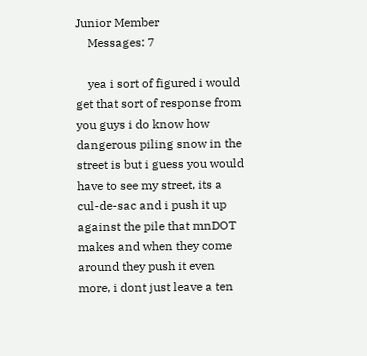Junior Member
    Messages: 7

    yea i sort of figured i would get that sort of response from you guys i do know how dangerous piling snow in the street is but i guess you would have to see my street, its a cul-de-sac and i push it up against the pile that mnDOT makes and when they come around they push it even more, i dont just leave a ten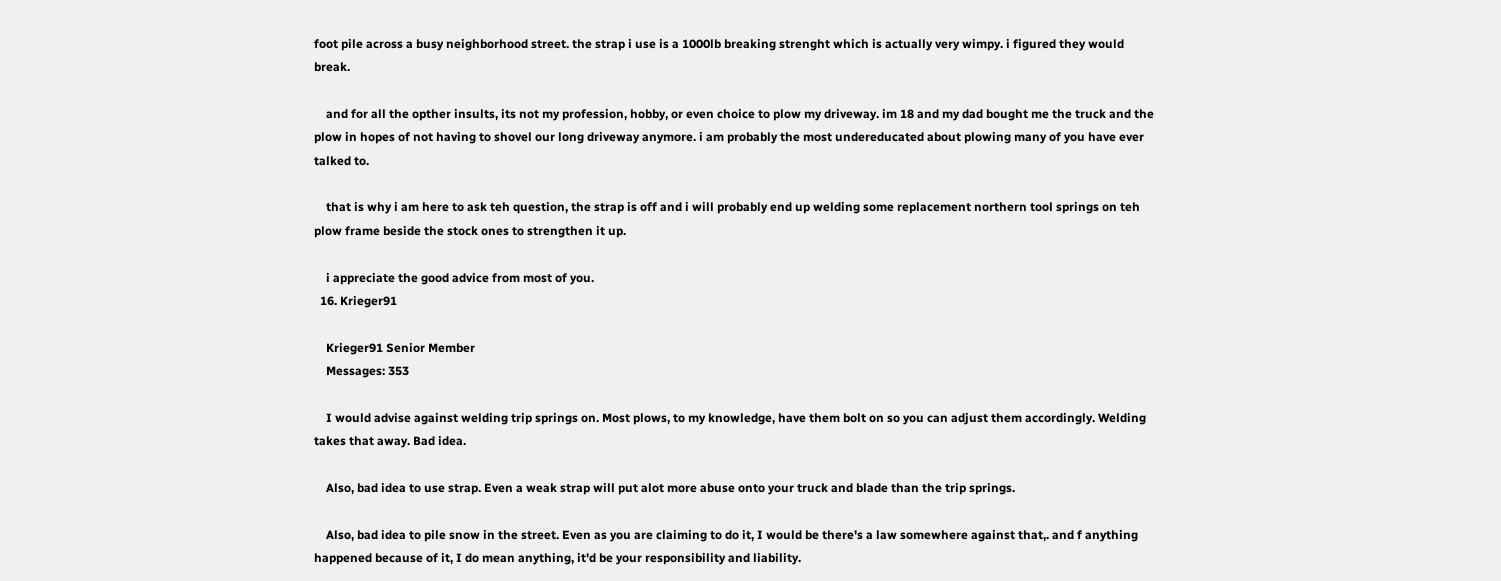foot pile across a busy neighborhood street. the strap i use is a 1000lb breaking strenght which is actually very wimpy. i figured they would break.

    and for all the opther insults, its not my profession, hobby, or even choice to plow my driveway. im 18 and my dad bought me the truck and the plow in hopes of not having to shovel our long driveway anymore. i am probably the most undereducated about plowing many of you have ever talked to.

    that is why i am here to ask teh question, the strap is off and i will probably end up welding some replacement northern tool springs on teh plow frame beside the stock ones to strengthen it up.

    i appreciate the good advice from most of you.
  16. Krieger91

    Krieger91 Senior Member
    Messages: 353

    I would advise against welding trip springs on. Most plows, to my knowledge, have them bolt on so you can adjust them accordingly. Welding takes that away. Bad idea.

    Also, bad idea to use strap. Even a weak strap will put alot more abuse onto your truck and blade than the trip springs.

    Also, bad idea to pile snow in the street. Even as you are claiming to do it, I would be there's a law somewhere against that,. and f anything happened because of it, I do mean anything, it'd be your responsibility and liability.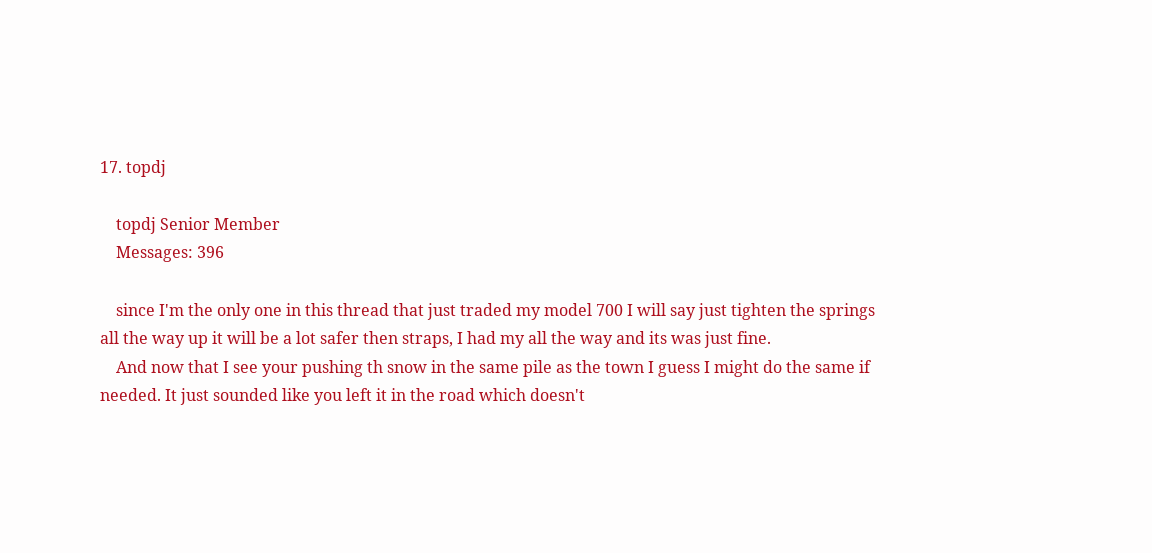17. topdj

    topdj Senior Member
    Messages: 396

    since I'm the only one in this thread that just traded my model 700 I will say just tighten the springs all the way up it will be a lot safer then straps, I had my all the way and its was just fine.
    And now that I see your pushing th snow in the same pile as the town I guess I might do the same if needed. It just sounded like you left it in the road which doesn't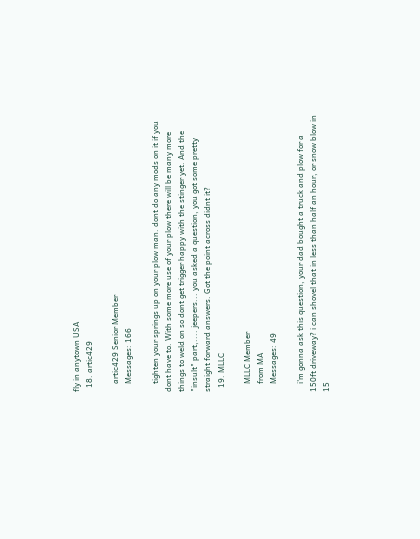fly in anytown USA
  18. artic429

    artic429 Senior Member
    Messages: 166

    tighten your springs up on your plow man. dont do any mods on it if you dont have to. With some more use of your plow there will be many more things to weld on so dont get trigger happy with the stinger yet. And the "insult" part,.... jeepers... you asked a question, you got some pretty straight forward answers. Got the point across didnt it?
  19. MLLC

    MLLC Member
    from MA
    Messages: 49

    i'm gonna ask this question, your dad bought a truck and plow for a 150ft driveway? i can shovel that in less than half an hour, or snow blow in 15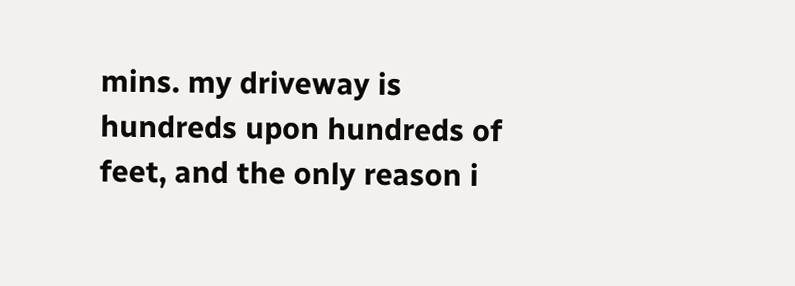mins. my driveway is hundreds upon hundreds of feet, and the only reason i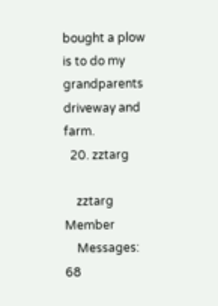bought a plow is to do my grandparents driveway and farm.
  20. zztarg

    zztarg Member
    Messages: 68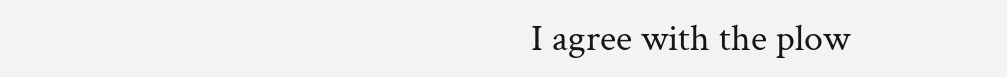I agree with the plow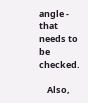angle - that needs to be checked.

    Also,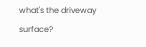what's the driveway surface?